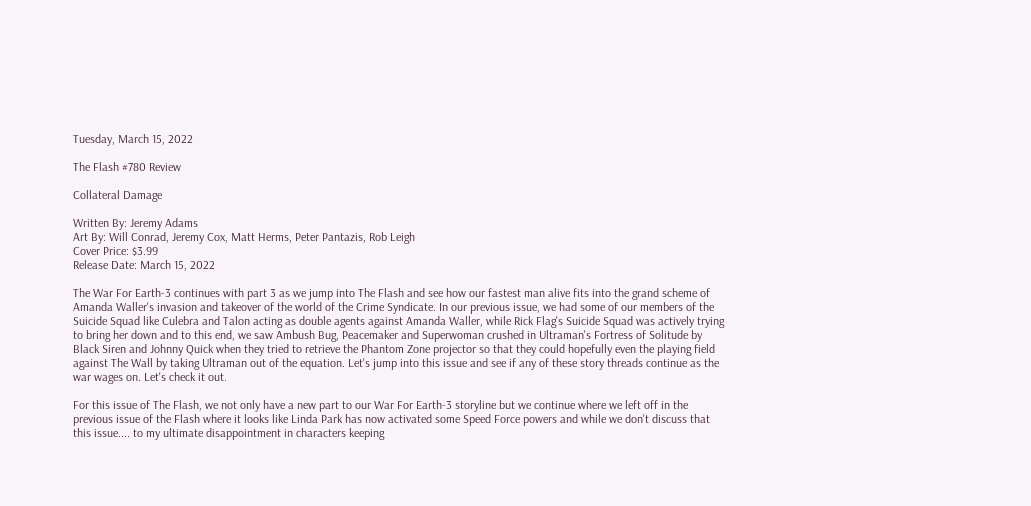Tuesday, March 15, 2022

The Flash #780 Review

Collateral Damage

Written By: Jeremy Adams
Art By: Will Conrad, Jeremy Cox, Matt Herms, Peter Pantazis, Rob Leigh
Cover Price: $3.99
Release Date: March 15, 2022

The War For Earth-3 continues with part 3 as we jump into The Flash and see how our fastest man alive fits into the grand scheme of Amanda Waller's invasion and takeover of the world of the Crime Syndicate. In our previous issue, we had some of our members of the Suicide Squad like Culebra and Talon acting as double agents against Amanda Waller, while Rick Flag's Suicide Squad was actively trying to bring her down and to this end, we saw Ambush Bug, Peacemaker and Superwoman crushed in Ultraman's Fortress of Solitude by Black Siren and Johnny Quick when they tried to retrieve the Phantom Zone projector so that they could hopefully even the playing field against The Wall by taking Ultraman out of the equation. Let's jump into this issue and see if any of these story threads continue as the war wages on. Let's check it out.

For this issue of The Flash, we not only have a new part to our War For Earth-3 storyline but we continue where we left off in the previous issue of the Flash where it looks like Linda Park has now activated some Speed Force powers and while we don't discuss that this issue.... to my ultimate disappointment in characters keeping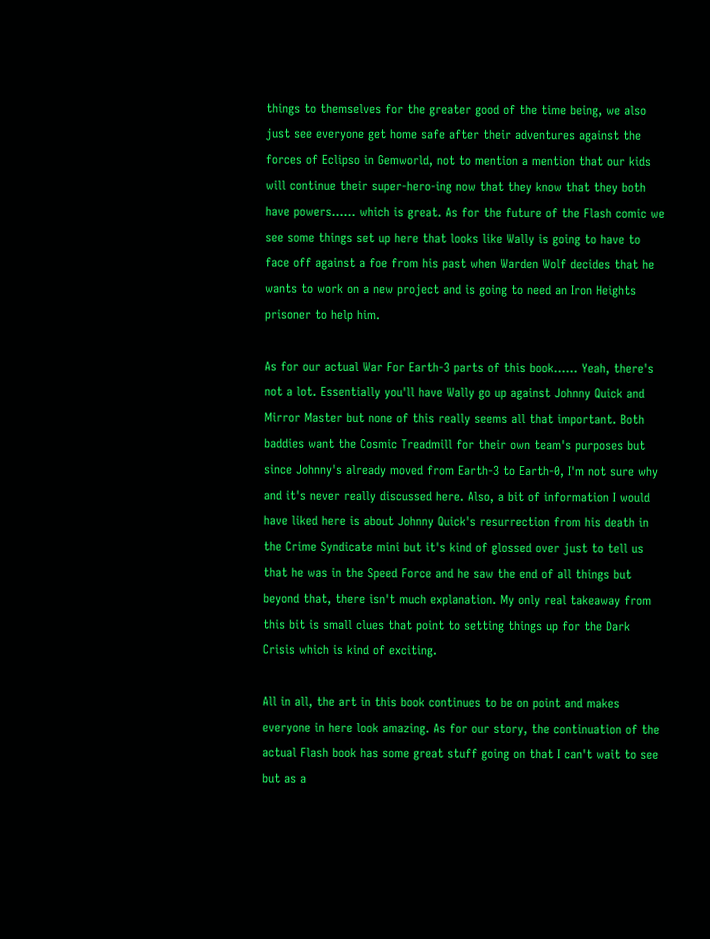things to themselves for the greater good of the time being, we also just see everyone get home safe after their adventures against the forces of Eclipso in Gemworld, not to mention a mention that our kids will continue their super-hero-ing now that they know that they both have powers...... which is great. As for the future of the Flash comic we see some things set up here that looks like Wally is going to have to face off against a foe from his past when Warden Wolf decides that he wants to work on a new project and is going to need an Iron Heights prisoner to help him.

As for our actual War For Earth-3 parts of this book...... Yeah, there's not a lot. Essentially you'll have Wally go up against Johnny Quick and Mirror Master but none of this really seems all that important. Both baddies want the Cosmic Treadmill for their own team's purposes but since Johnny's already moved from Earth-3 to Earth-0, I'm not sure why and it's never really discussed here. Also, a bit of information I would have liked here is about Johnny Quick's resurrection from his death in the Crime Syndicate mini but it's kind of glossed over just to tell us that he was in the Speed Force and he saw the end of all things but beyond that, there isn't much explanation. My only real takeaway from this bit is small clues that point to setting things up for the Dark Crisis which is kind of exciting.

All in all, the art in this book continues to be on point and makes everyone in here look amazing. As for our story, the continuation of the actual Flash book has some great stuff going on that I can't wait to see but as a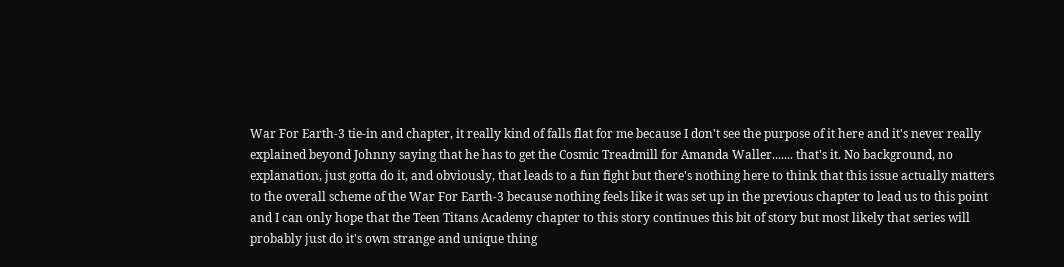War For Earth-3 tie-in and chapter, it really kind of falls flat for me because I don't see the purpose of it here and it's never really explained beyond Johnny saying that he has to get the Cosmic Treadmill for Amanda Waller....... that's it. No background, no explanation, just gotta do it, and obviously, that leads to a fun fight but there's nothing here to think that this issue actually matters to the overall scheme of the War For Earth-3 because nothing feels like it was set up in the previous chapter to lead us to this point and I can only hope that the Teen Titans Academy chapter to this story continues this bit of story but most likely that series will probably just do it's own strange and unique thing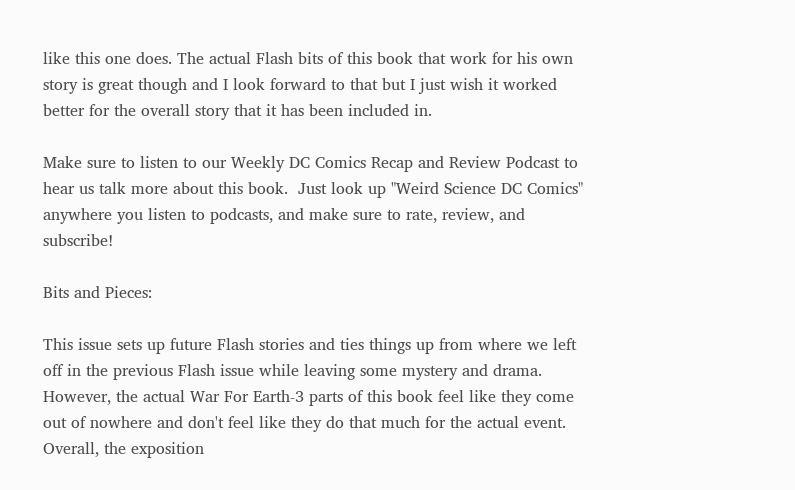like this one does. The actual Flash bits of this book that work for his own story is great though and I look forward to that but I just wish it worked better for the overall story that it has been included in.

Make sure to listen to our Weekly DC Comics Recap and Review Podcast to hear us talk more about this book.  Just look up "Weird Science DC Comics" anywhere you listen to podcasts, and make sure to rate, review, and subscribe!

Bits and Pieces:

This issue sets up future Flash stories and ties things up from where we left off in the previous Flash issue while leaving some mystery and drama.  However, the actual War For Earth-3 parts of this book feel like they come out of nowhere and don't feel like they do that much for the actual event. Overall, the exposition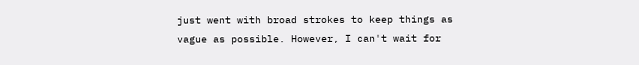just went with broad strokes to keep things as vague as possible. However, I can't wait for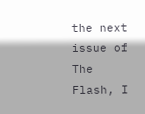the next issue of The Flash, I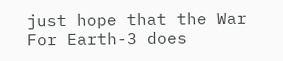just hope that the War For Earth-3 does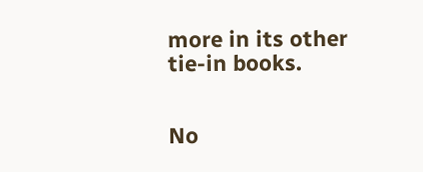more in its other tie-in books.


No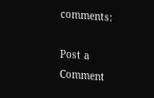comments:

Post a Comment